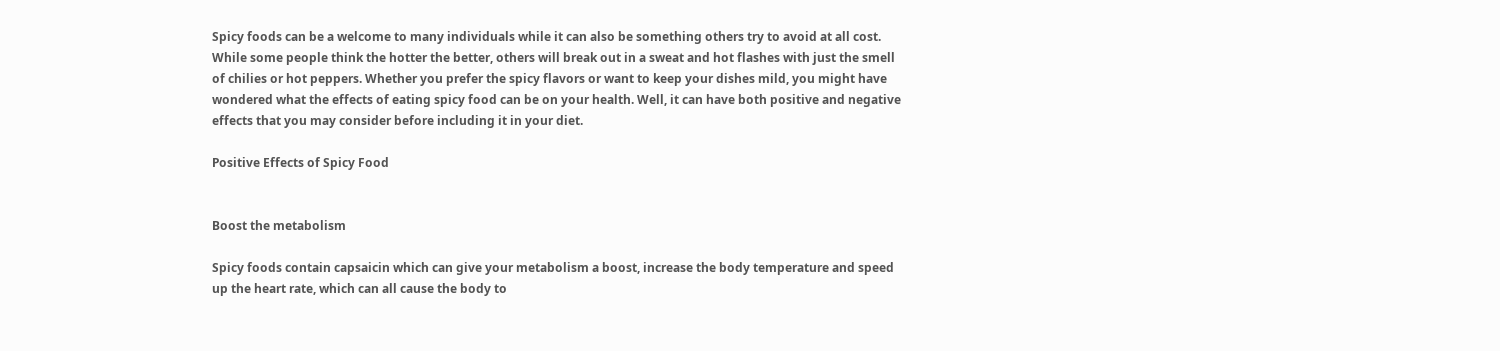Spicy foods can be a welcome to many individuals while it can also be something others try to avoid at all cost. While some people think the hotter the better, others will break out in a sweat and hot flashes with just the smell of chilies or hot peppers. Whether you prefer the spicy flavors or want to keep your dishes mild, you might have wondered what the effects of eating spicy food can be on your health. Well, it can have both positive and negative effects that you may consider before including it in your diet.

Positive Effects of Spicy Food


Boost the metabolism

Spicy foods contain capsaicin which can give your metabolism a boost, increase the body temperature and speed up the heart rate, which can all cause the body to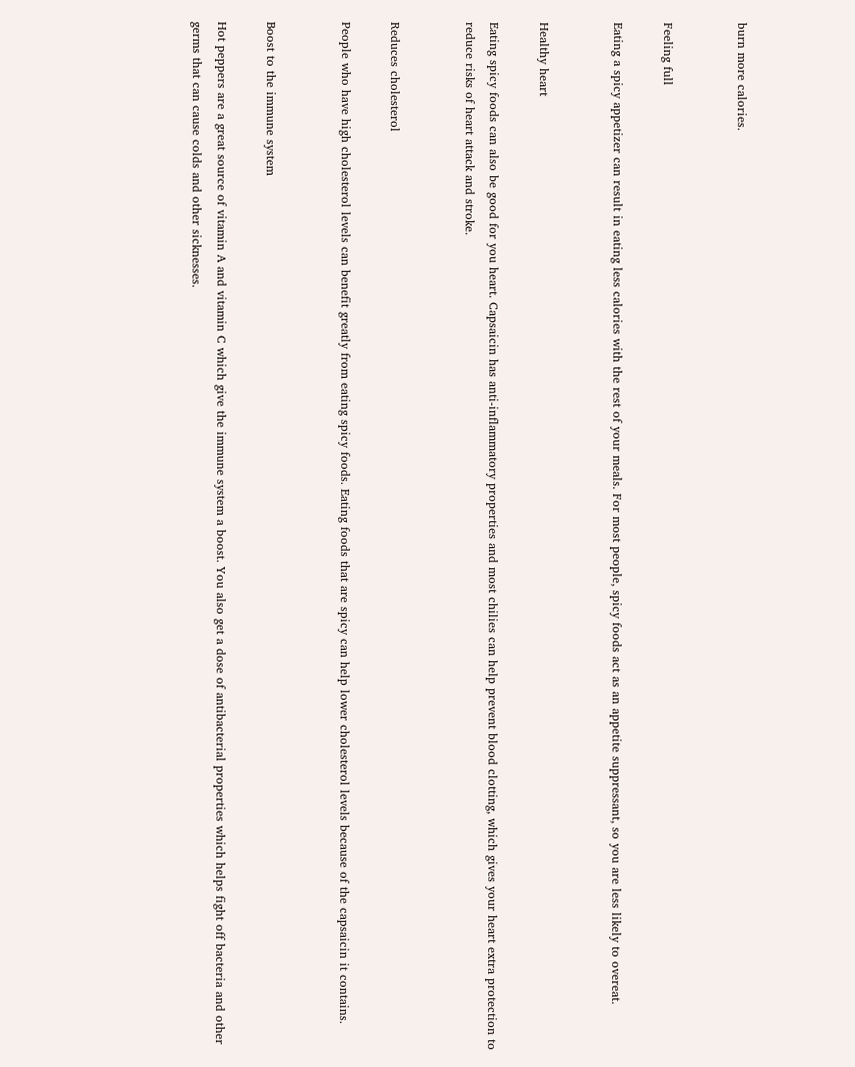burn more calories.


Feeling full

Eating a spicy appetizer can result in eating less calories with the rest of your meals. For most people, spicy foods act as an appetite suppressant, so you are less likely to overeat.


Healthy heart

Eating spicy foods can also be good for you heart. Capsaicin has anti-inflammatory properties and most chilies can help prevent blood clotting, which gives your heart extra protection to reduce risks of heart attack and stroke.


Reduces cholesterol

People who have high cholesterol levels can benefit greatly from eating spicy foods. Eating foods that are spicy can help lower cholesterol levels because of the capsaicin it contains.


Boost to the immune system

Hot peppers are a great source of vitamin A and vitamin C which give the immune system a boost. You also get a dose of antibacterial properties which helps fight off bacteria and other germs that can cause colds and other sicknesses.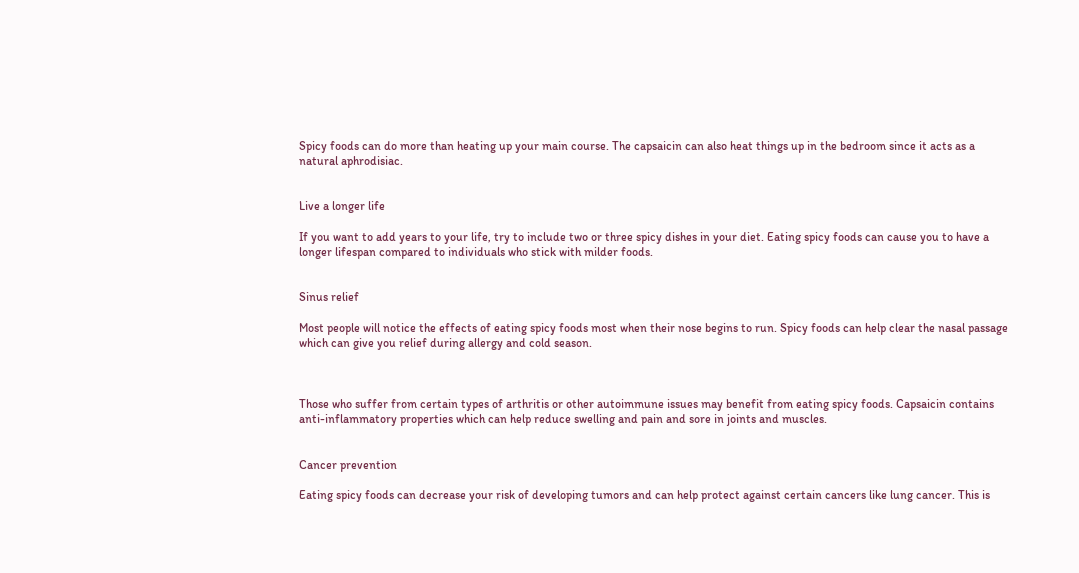Spicy foods can do more than heating up your main course. The capsaicin can also heat things up in the bedroom since it acts as a natural aphrodisiac.


Live a longer life

If you want to add years to your life, try to include two or three spicy dishes in your diet. Eating spicy foods can cause you to have a longer lifespan compared to individuals who stick with milder foods.


Sinus relief

Most people will notice the effects of eating spicy foods most when their nose begins to run. Spicy foods can help clear the nasal passage which can give you relief during allergy and cold season.



Those who suffer from certain types of arthritis or other autoimmune issues may benefit from eating spicy foods. Capsaicin contains anti-inflammatory properties which can help reduce swelling and pain and sore in joints and muscles.


Cancer prevention

Eating spicy foods can decrease your risk of developing tumors and can help protect against certain cancers like lung cancer. This is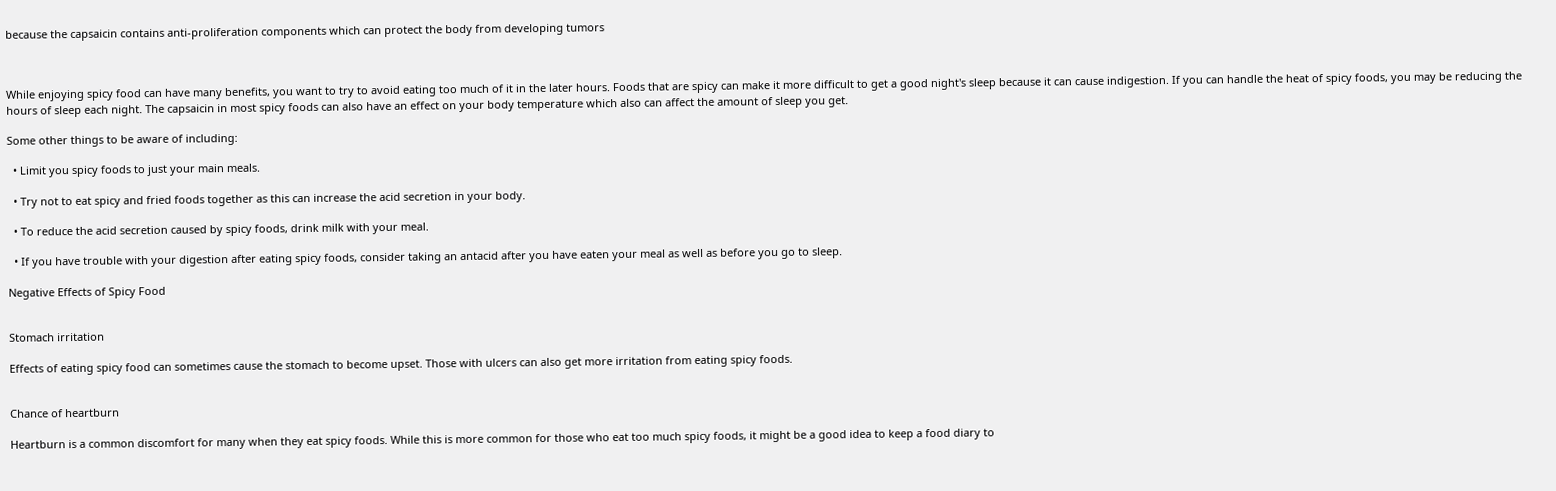because the capsaicin contains anti-proliferation components which can protect the body from developing tumors



While enjoying spicy food can have many benefits, you want to try to avoid eating too much of it in the later hours. Foods that are spicy can make it more difficult to get a good night's sleep because it can cause indigestion. If you can handle the heat of spicy foods, you may be reducing the hours of sleep each night. The capsaicin in most spicy foods can also have an effect on your body temperature which also can affect the amount of sleep you get.

Some other things to be aware of including:

  • Limit you spicy foods to just your main meals.

  • Try not to eat spicy and fried foods together as this can increase the acid secretion in your body.

  • To reduce the acid secretion caused by spicy foods, drink milk with your meal.

  • If you have trouble with your digestion after eating spicy foods, consider taking an antacid after you have eaten your meal as well as before you go to sleep.

Negative Effects of Spicy Food


Stomach irritation

Effects of eating spicy food can sometimes cause the stomach to become upset. Those with ulcers can also get more irritation from eating spicy foods.


Chance of heartburn

Heartburn is a common discomfort for many when they eat spicy foods. While this is more common for those who eat too much spicy foods, it might be a good idea to keep a food diary to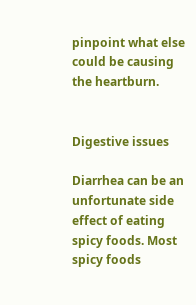pinpoint what else could be causing the heartburn.


Digestive issues

Diarrhea can be an unfortunate side effect of eating spicy foods. Most spicy foods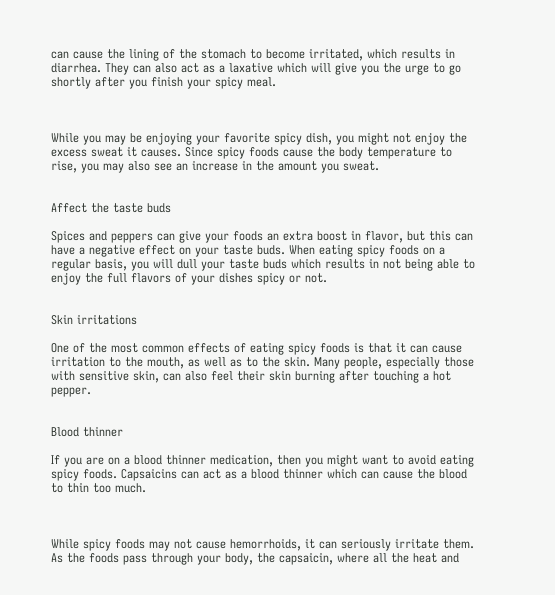can cause the lining of the stomach to become irritated, which results in diarrhea. They can also act as a laxative which will give you the urge to go shortly after you finish your spicy meal.



While you may be enjoying your favorite spicy dish, you might not enjoy the excess sweat it causes. Since spicy foods cause the body temperature to rise, you may also see an increase in the amount you sweat.


Affect the taste buds

Spices and peppers can give your foods an extra boost in flavor, but this can have a negative effect on your taste buds. When eating spicy foods on a regular basis, you will dull your taste buds which results in not being able to enjoy the full flavors of your dishes spicy or not.


Skin irritations

One of the most common effects of eating spicy foods is that it can cause irritation to the mouth, as well as to the skin. Many people, especially those with sensitive skin, can also feel their skin burning after touching a hot pepper.


Blood thinner

If you are on a blood thinner medication, then you might want to avoid eating spicy foods. Capsaicins can act as a blood thinner which can cause the blood to thin too much.



While spicy foods may not cause hemorrhoids, it can seriously irritate them. As the foods pass through your body, the capsaicin, where all the heat and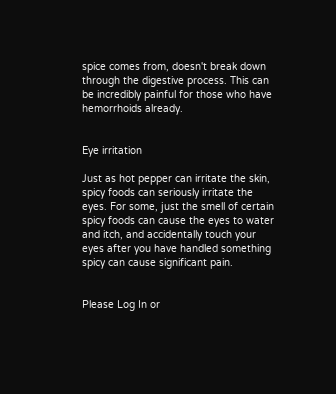spice comes from, doesn't break down through the digestive process. This can be incredibly painful for those who have hemorrhoids already.


Eye irritation

Just as hot pepper can irritate the skin, spicy foods can seriously irritate the eyes. For some, just the smell of certain spicy foods can cause the eyes to water and itch, and accidentally touch your eyes after you have handled something spicy can cause significant pain.


Please Log In or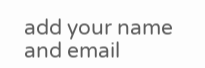add your name and email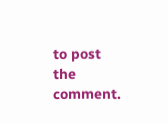to post the comment.